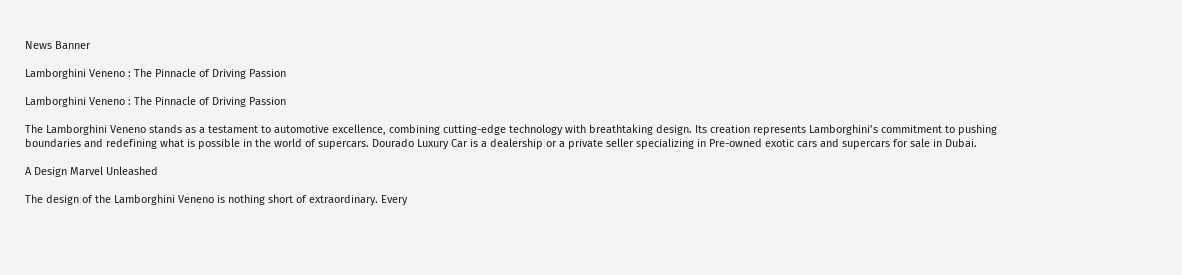News Banner

Lamborghini Veneno : The Pinnacle of Driving Passion

Lamborghini Veneno : The Pinnacle of Driving Passion

The Lamborghini Veneno stands as a testament to automotive excellence, combining cutting-edge technology with breathtaking design. Its creation represents Lamborghini’s commitment to pushing boundaries and redefining what is possible in the world of supercars. Dourado Luxury Car is a dealership or a private seller specializing in Pre-owned exotic cars and supercars for sale in Dubai.

A Design Marvel Unleashed

The design of the Lamborghini Veneno is nothing short of extraordinary. Every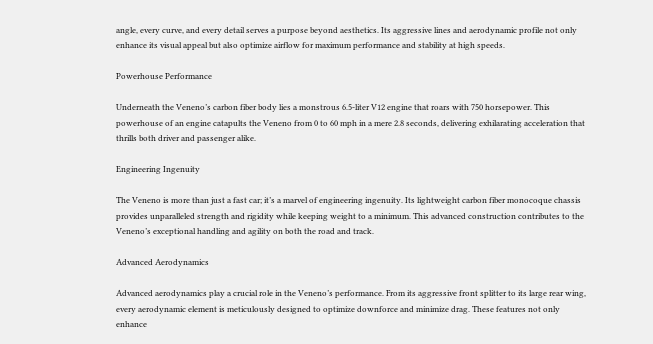angle, every curve, and every detail serves a purpose beyond aesthetics. Its aggressive lines and aerodynamic profile not only enhance its visual appeal but also optimize airflow for maximum performance and stability at high speeds.

Powerhouse Performance

Underneath the Veneno’s carbon fiber body lies a monstrous 6.5-liter V12 engine that roars with 750 horsepower. This powerhouse of an engine catapults the Veneno from 0 to 60 mph in a mere 2.8 seconds, delivering exhilarating acceleration that thrills both driver and passenger alike.

Engineering Ingenuity

The Veneno is more than just a fast car; it’s a marvel of engineering ingenuity. Its lightweight carbon fiber monocoque chassis provides unparalleled strength and rigidity while keeping weight to a minimum. This advanced construction contributes to the Veneno’s exceptional handling and agility on both the road and track.

Advanced Aerodynamics

Advanced aerodynamics play a crucial role in the Veneno’s performance. From its aggressive front splitter to its large rear wing, every aerodynamic element is meticulously designed to optimize downforce and minimize drag. These features not only enhance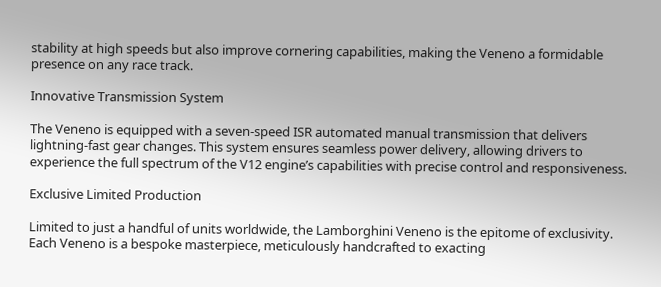stability at high speeds but also improve cornering capabilities, making the Veneno a formidable presence on any race track.

Innovative Transmission System

The Veneno is equipped with a seven-speed ISR automated manual transmission that delivers lightning-fast gear changes. This system ensures seamless power delivery, allowing drivers to experience the full spectrum of the V12 engine’s capabilities with precise control and responsiveness.

Exclusive Limited Production

Limited to just a handful of units worldwide, the Lamborghini Veneno is the epitome of exclusivity. Each Veneno is a bespoke masterpiece, meticulously handcrafted to exacting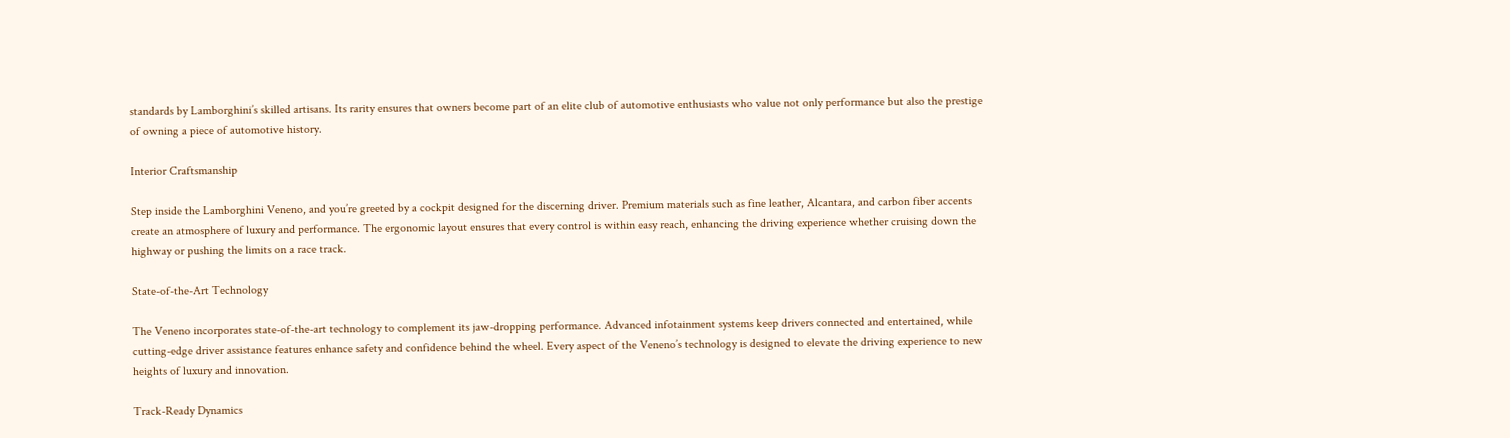standards by Lamborghini’s skilled artisans. Its rarity ensures that owners become part of an elite club of automotive enthusiasts who value not only performance but also the prestige of owning a piece of automotive history.

Interior Craftsmanship

Step inside the Lamborghini Veneno, and you’re greeted by a cockpit designed for the discerning driver. Premium materials such as fine leather, Alcantara, and carbon fiber accents create an atmosphere of luxury and performance. The ergonomic layout ensures that every control is within easy reach, enhancing the driving experience whether cruising down the highway or pushing the limits on a race track.

State-of-the-Art Technology

The Veneno incorporates state-of-the-art technology to complement its jaw-dropping performance. Advanced infotainment systems keep drivers connected and entertained, while cutting-edge driver assistance features enhance safety and confidence behind the wheel. Every aspect of the Veneno’s technology is designed to elevate the driving experience to new heights of luxury and innovation.

Track-Ready Dynamics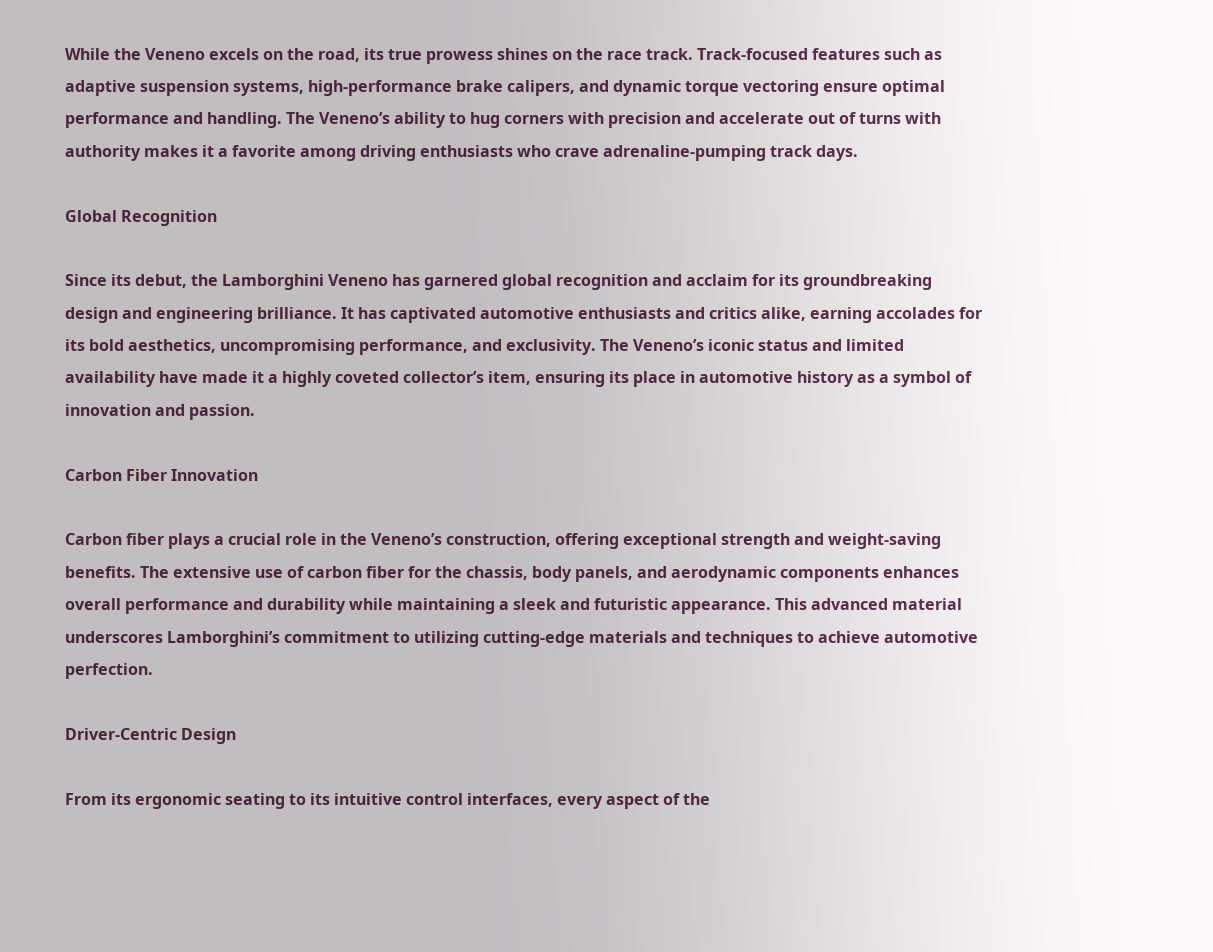While the Veneno excels on the road, its true prowess shines on the race track. Track-focused features such as adaptive suspension systems, high-performance brake calipers, and dynamic torque vectoring ensure optimal performance and handling. The Veneno’s ability to hug corners with precision and accelerate out of turns with authority makes it a favorite among driving enthusiasts who crave adrenaline-pumping track days.

Global Recognition

Since its debut, the Lamborghini Veneno has garnered global recognition and acclaim for its groundbreaking design and engineering brilliance. It has captivated automotive enthusiasts and critics alike, earning accolades for its bold aesthetics, uncompromising performance, and exclusivity. The Veneno’s iconic status and limited availability have made it a highly coveted collector’s item, ensuring its place in automotive history as a symbol of innovation and passion.

Carbon Fiber Innovation

Carbon fiber plays a crucial role in the Veneno’s construction, offering exceptional strength and weight-saving benefits. The extensive use of carbon fiber for the chassis, body panels, and aerodynamic components enhances overall performance and durability while maintaining a sleek and futuristic appearance. This advanced material underscores Lamborghini’s commitment to utilizing cutting-edge materials and techniques to achieve automotive perfection.

Driver-Centric Design

From its ergonomic seating to its intuitive control interfaces, every aspect of the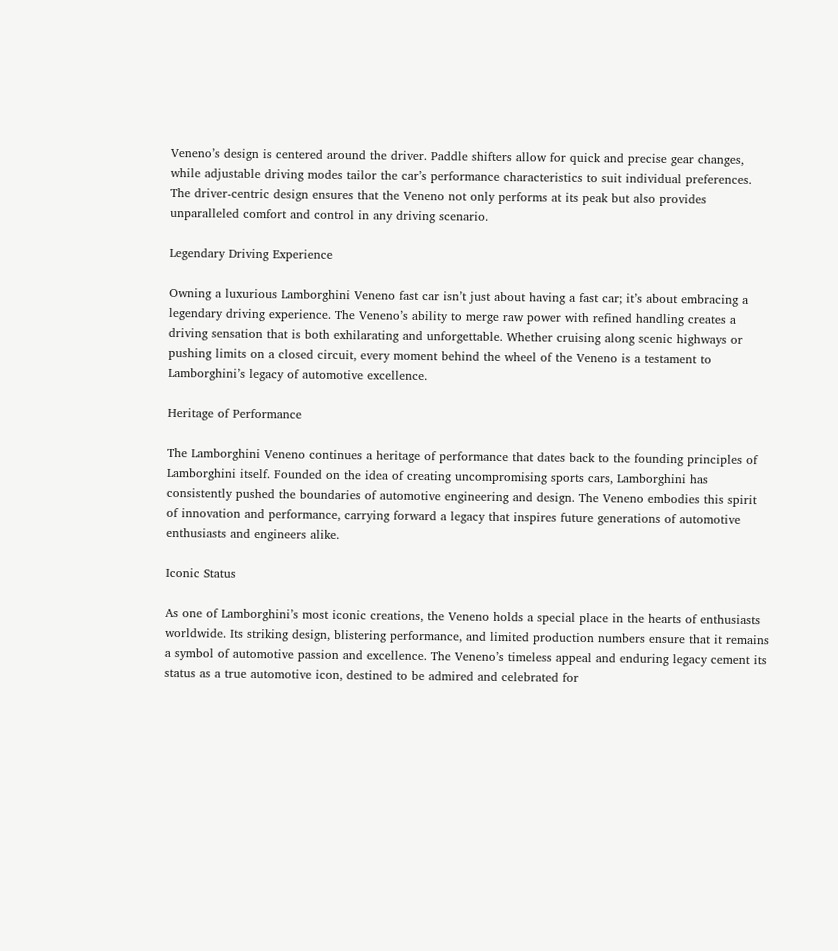Veneno’s design is centered around the driver. Paddle shifters allow for quick and precise gear changes, while adjustable driving modes tailor the car’s performance characteristics to suit individual preferences. The driver-centric design ensures that the Veneno not only performs at its peak but also provides unparalleled comfort and control in any driving scenario.

Legendary Driving Experience

Owning a luxurious Lamborghini Veneno fast car isn’t just about having a fast car; it’s about embracing a legendary driving experience. The Veneno’s ability to merge raw power with refined handling creates a driving sensation that is both exhilarating and unforgettable. Whether cruising along scenic highways or pushing limits on a closed circuit, every moment behind the wheel of the Veneno is a testament to Lamborghini’s legacy of automotive excellence.

Heritage of Performance

The Lamborghini Veneno continues a heritage of performance that dates back to the founding principles of Lamborghini itself. Founded on the idea of creating uncompromising sports cars, Lamborghini has consistently pushed the boundaries of automotive engineering and design. The Veneno embodies this spirit of innovation and performance, carrying forward a legacy that inspires future generations of automotive enthusiasts and engineers alike.

Iconic Status

As one of Lamborghini’s most iconic creations, the Veneno holds a special place in the hearts of enthusiasts worldwide. Its striking design, blistering performance, and limited production numbers ensure that it remains a symbol of automotive passion and excellence. The Veneno’s timeless appeal and enduring legacy cement its status as a true automotive icon, destined to be admired and celebrated for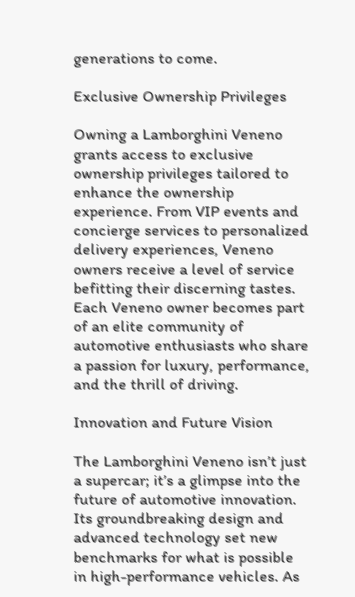generations to come.

Exclusive Ownership Privileges

Owning a Lamborghini Veneno grants access to exclusive ownership privileges tailored to enhance the ownership experience. From VIP events and concierge services to personalized delivery experiences, Veneno owners receive a level of service befitting their discerning tastes. Each Veneno owner becomes part of an elite community of automotive enthusiasts who share a passion for luxury, performance, and the thrill of driving.

Innovation and Future Vision

The Lamborghini Veneno isn’t just a supercar; it’s a glimpse into the future of automotive innovation. Its groundbreaking design and advanced technology set new benchmarks for what is possible in high-performance vehicles. As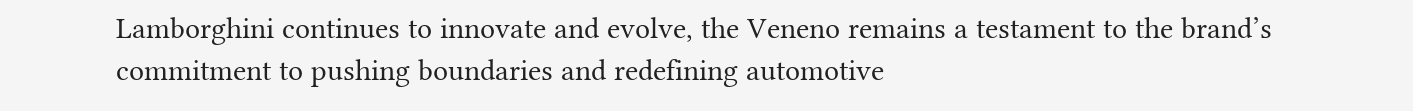Lamborghini continues to innovate and evolve, the Veneno remains a testament to the brand’s commitment to pushing boundaries and redefining automotive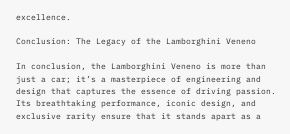excellence.

Conclusion: The Legacy of the Lamborghini Veneno

In conclusion, the Lamborghini Veneno is more than just a car; it’s a masterpiece of engineering and design that captures the essence of driving passion. Its breathtaking performance, iconic design, and exclusive rarity ensure that it stands apart as a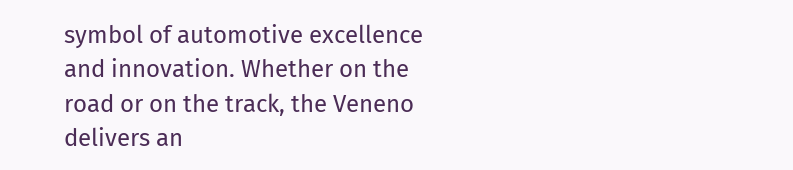symbol of automotive excellence and innovation. Whether on the road or on the track, the Veneno delivers an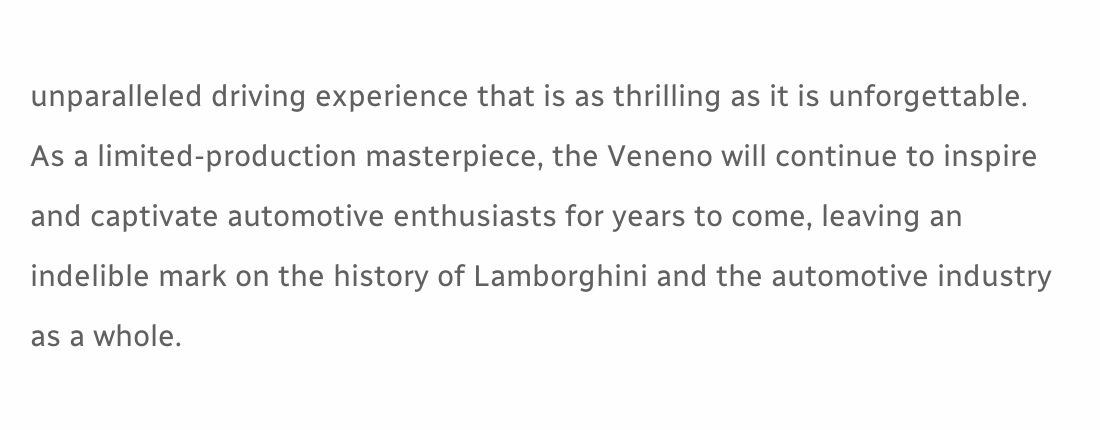unparalleled driving experience that is as thrilling as it is unforgettable. As a limited-production masterpiece, the Veneno will continue to inspire and captivate automotive enthusiasts for years to come, leaving an indelible mark on the history of Lamborghini and the automotive industry as a whole.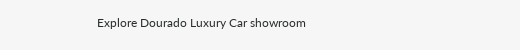Explore Dourado Luxury Car showroom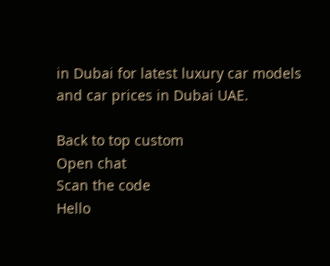in Dubai for latest luxury car models and car prices in Dubai UAE.

Back to top custom
Open chat
Scan the code
Hello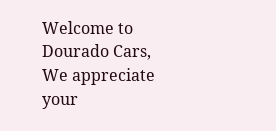Welcome to Dourado Cars, We appreciate your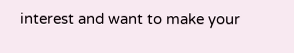interest and want to make your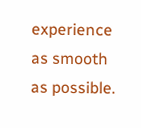experience as smooth as possible.